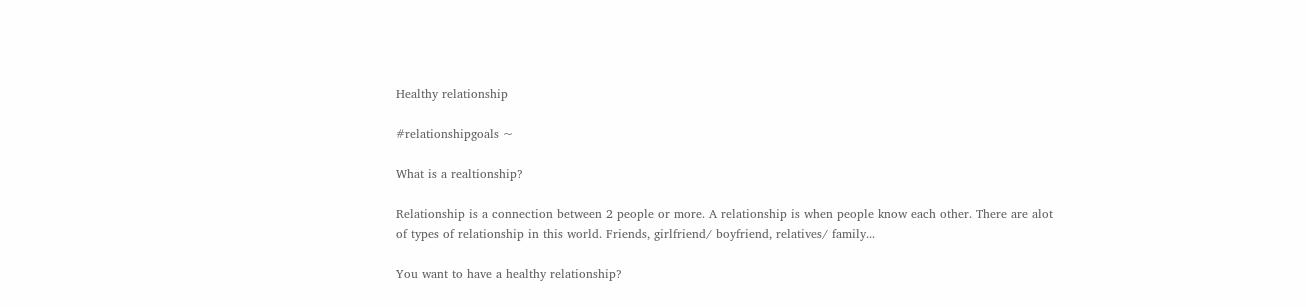Healthy relationship

#relationshipgoals ~

What is a realtionship?

Relationship is a connection between 2 people or more. A relationship is when people know each other. There are alot of types of relationship in this world. Friends, girlfriend/ boyfriend, relatives/ family...

You want to have a healthy relationship?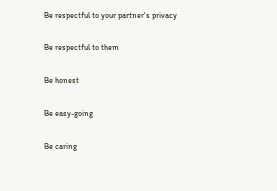Be respectful to your partner's privacy

Be respectful to them

Be honest

Be easy-going

Be caring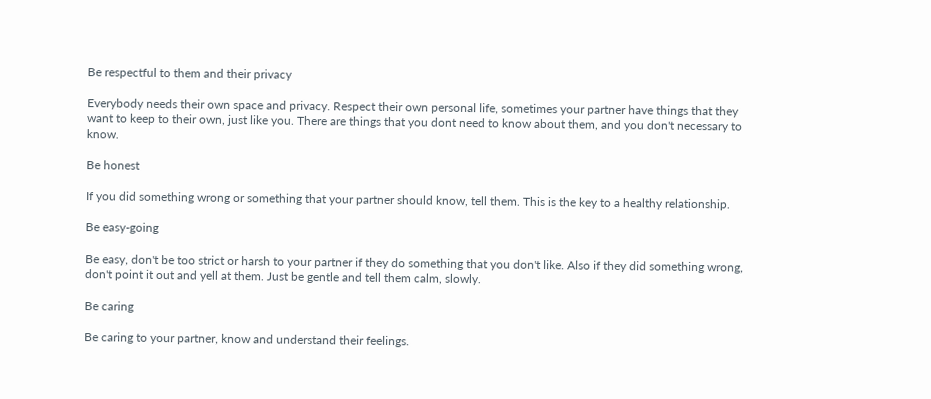Be respectful to them and their privacy

Everybody needs their own space and privacy. Respect their own personal life, sometimes your partner have things that they want to keep to their own, just like you. There are things that you dont need to know about them, and you don't necessary to know.

Be honest

If you did something wrong or something that your partner should know, tell them. This is the key to a healthy relationship.

Be easy-going

Be easy, don't be too strict or harsh to your partner if they do something that you don't like. Also if they did something wrong, don't point it out and yell at them. Just be gentle and tell them calm, slowly.

Be caring

Be caring to your partner, know and understand their feelings.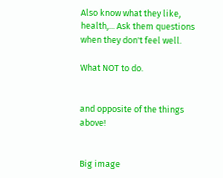Also know what they like, health,... Ask them questions when they don't feel well.

What NOT to do.


and opposite of the things above!


Big image